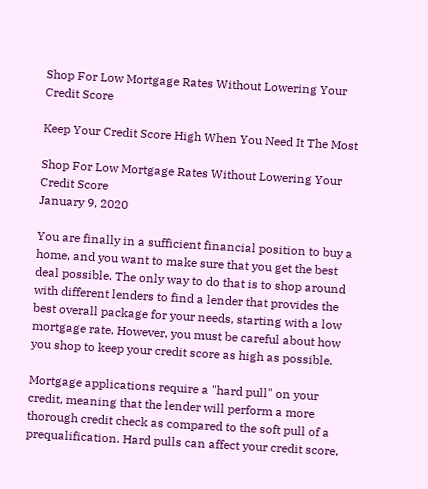Shop For Low Mortgage Rates Without Lowering Your Credit Score

Keep Your Credit Score High When You Need It The Most

Shop For Low Mortgage Rates Without Lowering Your Credit Score
January 9, 2020

You are finally in a sufficient financial position to buy a home, and you want to make sure that you get the best deal possible. The only way to do that is to shop around with different lenders to find a lender that provides the best overall package for your needs, starting with a low mortgage rate. However, you must be careful about how you shop to keep your credit score as high as possible.

Mortgage applications require a "hard pull" on your credit, meaning that the lender will perform a more thorough credit check as compared to the soft pull of a prequalification. Hard pulls can affect your credit score,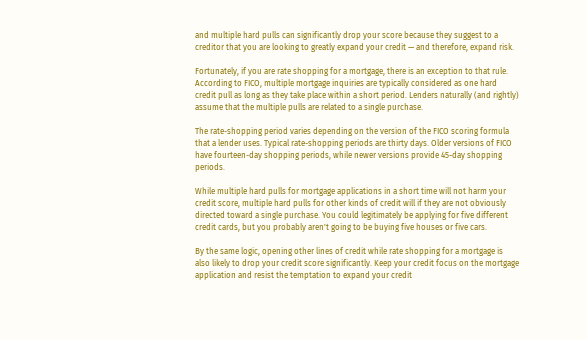and multiple hard pulls can significantly drop your score because they suggest to a creditor that you are looking to greatly expand your credit — and therefore, expand risk.

Fortunately, if you are rate shopping for a mortgage, there is an exception to that rule. According to FICO, multiple mortgage inquiries are typically considered as one hard credit pull as long as they take place within a short period. Lenders naturally (and rightly) assume that the multiple pulls are related to a single purchase.

The rate-shopping period varies depending on the version of the FICO scoring formula that a lender uses. Typical rate-shopping periods are thirty days. Older versions of FICO have fourteen-day shopping periods, while newer versions provide 45-day shopping periods.

While multiple hard pulls for mortgage applications in a short time will not harm your credit score, multiple hard pulls for other kinds of credit will if they are not obviously directed toward a single purchase. You could legitimately be applying for five different credit cards, but you probably aren't going to be buying five houses or five cars.

By the same logic, opening other lines of credit while rate shopping for a mortgage is also likely to drop your credit score significantly. Keep your credit focus on the mortgage application and resist the temptation to expand your credit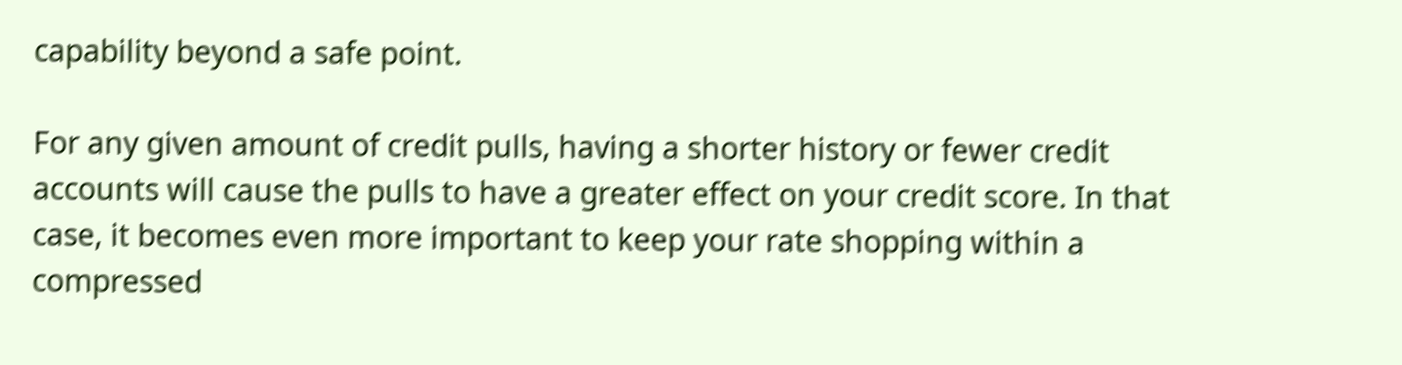capability beyond a safe point.

For any given amount of credit pulls, having a shorter history or fewer credit accounts will cause the pulls to have a greater effect on your credit score. In that case, it becomes even more important to keep your rate shopping within a compressed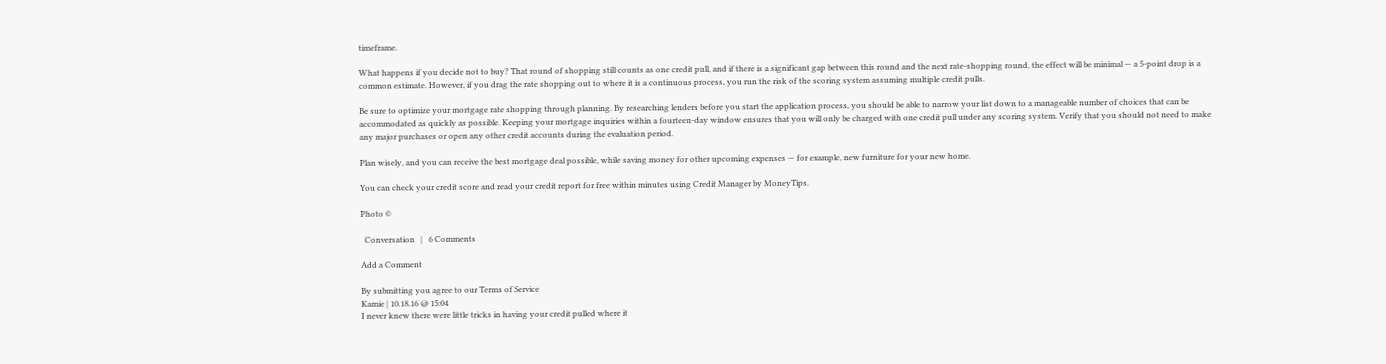timeframe.

What happens if you decide not to buy? That round of shopping still counts as one credit pull, and if there is a significant gap between this round and the next rate-shopping round, the effect will be minimal — a 5-point drop is a common estimate. However, if you drag the rate shopping out to where it is a continuous process, you run the risk of the scoring system assuming multiple credit pulls.

Be sure to optimize your mortgage rate shopping through planning. By researching lenders before you start the application process, you should be able to narrow your list down to a manageable number of choices that can be accommodated as quickly as possible. Keeping your mortgage inquiries within a fourteen-day window ensures that you will only be charged with one credit pull under any scoring system. Verify that you should not need to make any major purchases or open any other credit accounts during the evaluation period.

Plan wisely, and you can receive the best mortgage deal possible, while saving money for other upcoming expenses — for example, new furniture for your new home.

You can check your credit score and read your credit report for free within minutes using Credit Manager by MoneyTips.

Photo ©

  Conversation   |   6 Comments

Add a Comment

By submitting you agree to our Terms of Service
Kamie | 10.18.16 @ 15:04
I never knew there were little tricks in having your credit pulled where it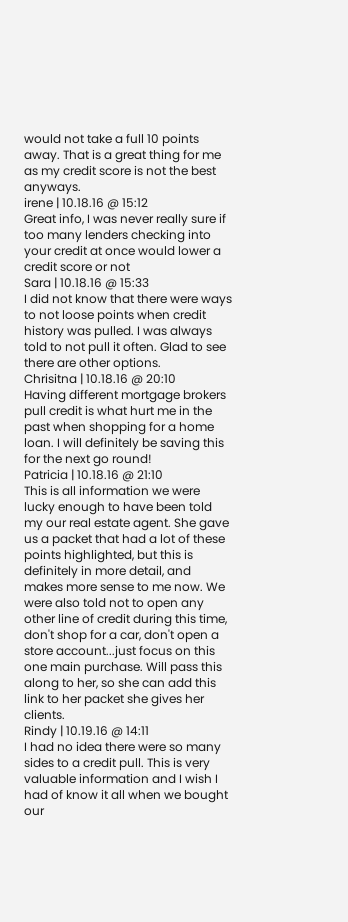would not take a full 10 points away. That is a great thing for me as my credit score is not the best anyways.
irene | 10.18.16 @ 15:12
Great info, I was never really sure if too many lenders checking into your credit at once would lower a credit score or not
Sara | 10.18.16 @ 15:33
I did not know that there were ways to not loose points when credit history was pulled. I was always told to not pull it often. Glad to see there are other options.
Chrisitna | 10.18.16 @ 20:10
Having different mortgage brokers pull credit is what hurt me in the past when shopping for a home loan. I will definitely be saving this for the next go round!
Patricia | 10.18.16 @ 21:10
This is all information we were lucky enough to have been told my our real estate agent. She gave us a packet that had a lot of these points highlighted, but this is definitely in more detail, and makes more sense to me now. We were also told not to open any other line of credit during this time, don't shop for a car, don't open a store account...just focus on this one main purchase. Will pass this along to her, so she can add this link to her packet she gives her clients.
Rindy | 10.19.16 @ 14:11
I had no idea there were so many sides to a credit pull. This is very valuable information and I wish I had of know it all when we bought our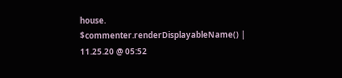house.
$commenter.renderDisplayableName() | 11.25.20 @ 05:52